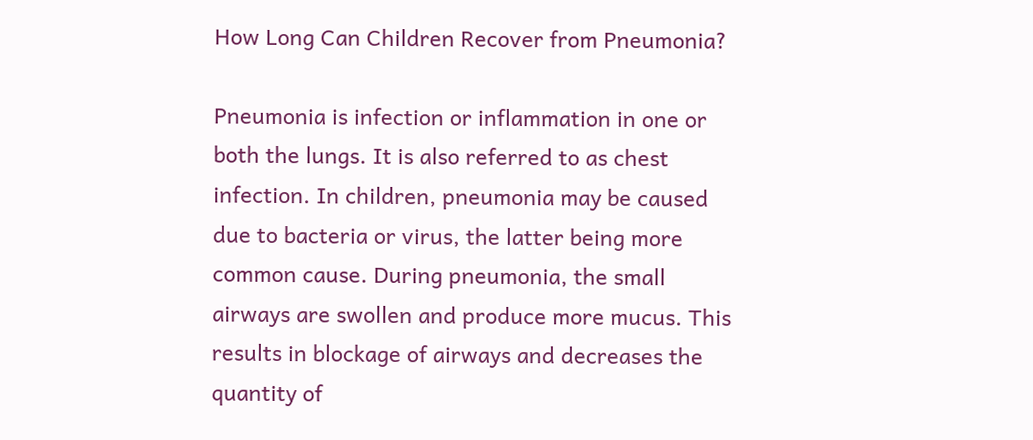How Long Can Children Recover from Pneumonia?

Pneumonia is infection or inflammation in one or both the lungs. It is also referred to as chest infection. In children, pneumonia may be caused due to bacteria or virus, the latter being more common cause. During pneumonia, the small airways are swollen and produce more mucus. This results in blockage of airways and decreases the quantity of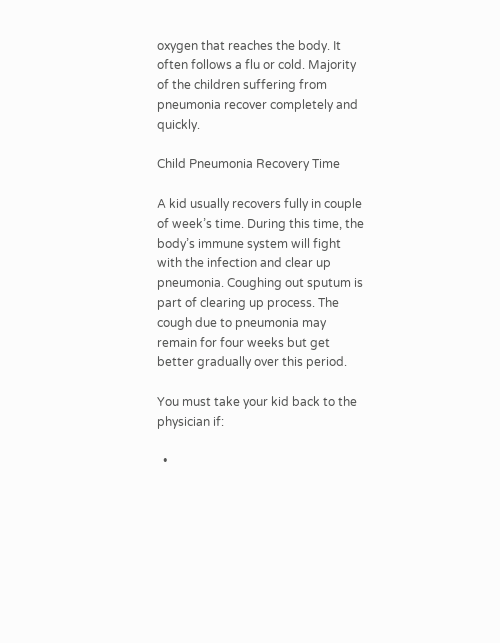oxygen that reaches the body. It often follows a flu or cold. Majority of the children suffering from pneumonia recover completely and quickly.

Child Pneumonia Recovery Time

A kid usually recovers fully in couple of week’s time. During this time, the body’s immune system will fight with the infection and clear up pneumonia. Coughing out sputum is part of clearing up process. The cough due to pneumonia may remain for four weeks but get better gradually over this period.

You must take your kid back to the physician if:

  •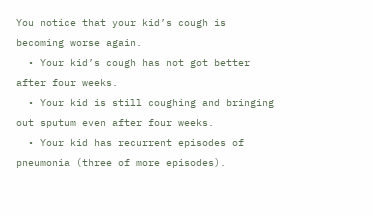You notice that your kid’s cough is becoming worse again.
  • Your kid’s cough has not got better after four weeks.
  • Your kid is still coughing and bringing out sputum even after four weeks.
  • Your kid has recurrent episodes of pneumonia (three of more episodes).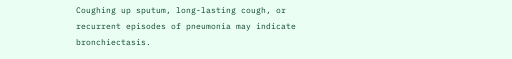Coughing up sputum, long-lasting cough, or recurrent episodes of pneumonia may indicate bronchiectasis.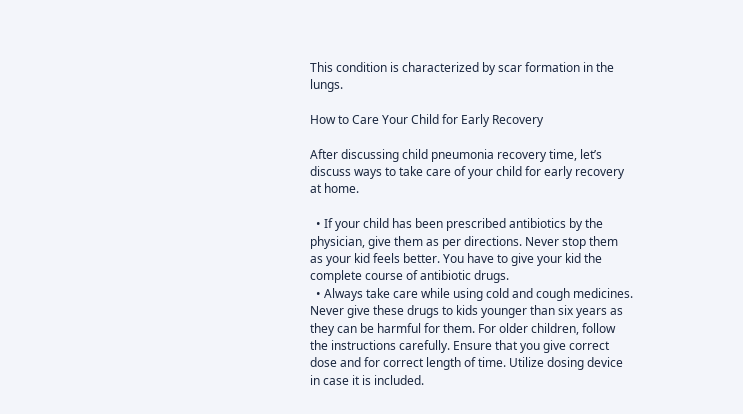This condition is characterized by scar formation in the lungs.

How to Care Your Child for Early Recovery

After discussing child pneumonia recovery time, let’s discuss ways to take care of your child for early recovery at home.

  • If your child has been prescribed antibiotics by the physician, give them as per directions. Never stop them as your kid feels better. You have to give your kid the complete course of antibiotic drugs.
  • Always take care while using cold and cough medicines. Never give these drugs to kids younger than six years as they can be harmful for them. For older children, follow the instructions carefully. Ensure that you give correct dose and for correct length of time. Utilize dosing device in case it is included.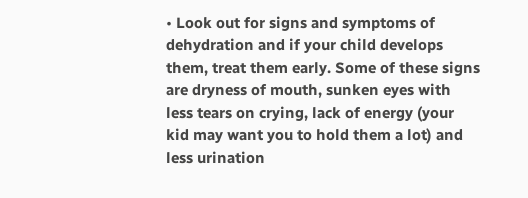• Look out for signs and symptoms of dehydration and if your child develops them, treat them early. Some of these signs are dryness of mouth, sunken eyes with less tears on crying, lack of energy (your kid may want you to hold them a lot) and less urination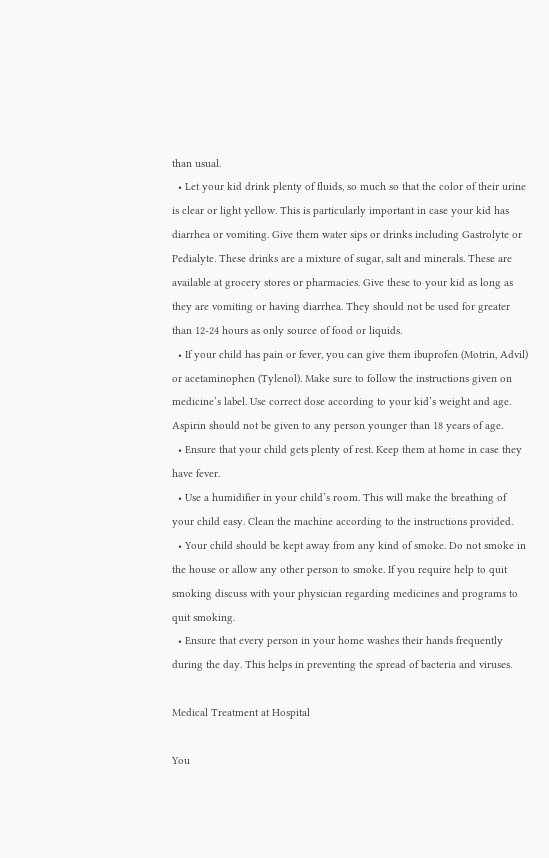than usual.
  • Let your kid drink plenty of fluids, so much so that the color of their urine is clear or light yellow. This is particularly important in case your kid has diarrhea or vomiting. Give them water sips or drinks including Gastrolyte or Pedialyte. These drinks are a mixture of sugar, salt and minerals. These are available at grocery stores or pharmacies. Give these to your kid as long as they are vomiting or having diarrhea. They should not be used for greater than 12-24 hours as only source of food or liquids.
  • If your child has pain or fever, you can give them ibuprofen (Motrin, Advil) or acetaminophen (Tylenol). Make sure to follow the instructions given on medicine’s label. Use correct dose according to your kid’s weight and age. Aspirin should not be given to any person younger than 18 years of age.
  • Ensure that your child gets plenty of rest. Keep them at home in case they have fever.
  • Use a humidifier in your child’s room. This will make the breathing of your child easy. Clean the machine according to the instructions provided.
  • Your child should be kept away from any kind of smoke. Do not smoke in the house or allow any other person to smoke. If you require help to quit smoking discuss with your physician regarding medicines and programs to quit smoking.
  • Ensure that every person in your home washes their hands frequently during the day. This helps in preventing the spread of bacteria and viruses.

Medical Treatment at Hospital

You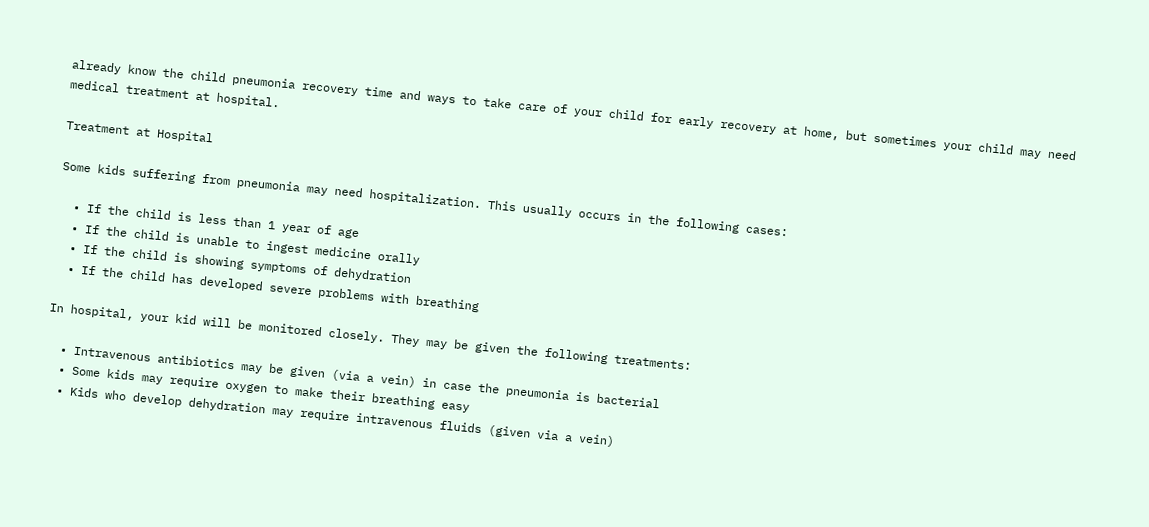already know the child pneumonia recovery time and ways to take care of your child for early recovery at home, but sometimes your child may need medical treatment at hospital.

Treatment at Hospital

Some kids suffering from pneumonia may need hospitalization. This usually occurs in the following cases:

  • If the child is less than 1 year of age
  • If the child is unable to ingest medicine orally
  • If the child is showing symptoms of dehydration
  • If the child has developed severe problems with breathing

In hospital, your kid will be monitored closely. They may be given the following treatments:

  • Intravenous antibiotics may be given (via a vein) in case the pneumonia is bacterial
  • Some kids may require oxygen to make their breathing easy
  • Kids who develop dehydration may require intravenous fluids (given via a vein)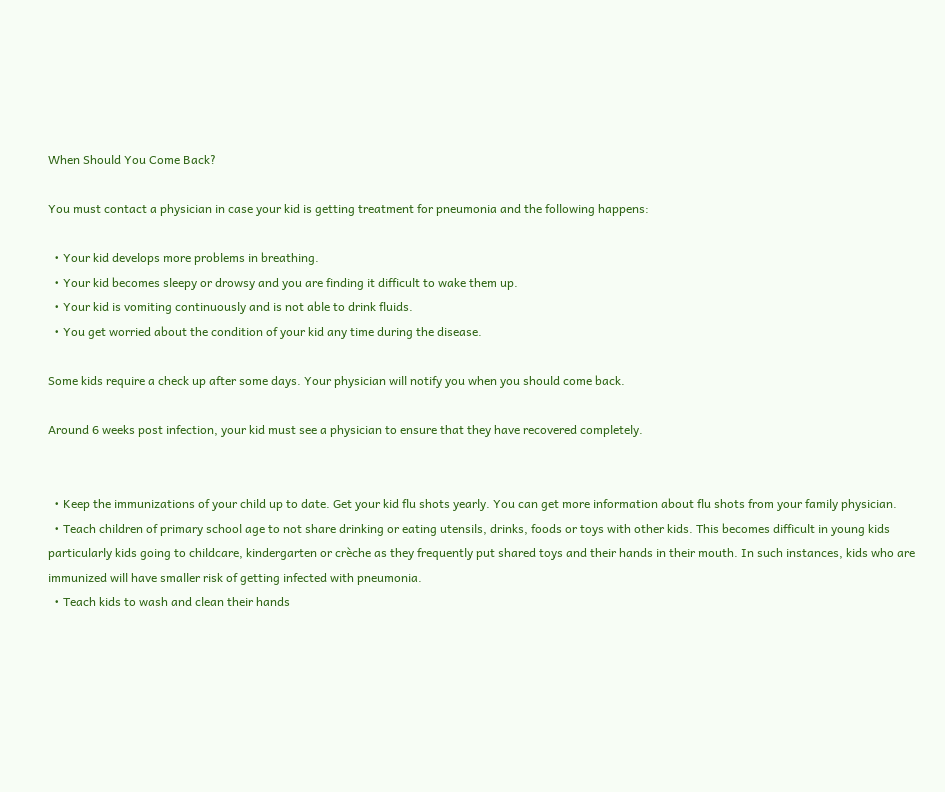When Should You Come Back?

You must contact a physician in case your kid is getting treatment for pneumonia and the following happens:

  • Your kid develops more problems in breathing.
  • Your kid becomes sleepy or drowsy and you are finding it difficult to wake them up.
  • Your kid is vomiting continuously and is not able to drink fluids.
  • You get worried about the condition of your kid any time during the disease.

Some kids require a check up after some days. Your physician will notify you when you should come back.

Around 6 weeks post infection, your kid must see a physician to ensure that they have recovered completely.


  • Keep the immunizations of your child up to date. Get your kid flu shots yearly. You can get more information about flu shots from your family physician.
  • Teach children of primary school age to not share drinking or eating utensils, drinks, foods or toys with other kids. This becomes difficult in young kids particularly kids going to childcare, kindergarten or crèche as they frequently put shared toys and their hands in their mouth. In such instances, kids who are immunized will have smaller risk of getting infected with pneumonia.
  • Teach kids to wash and clean their hands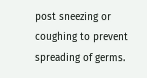post sneezing or coughing to prevent spreading of germs.